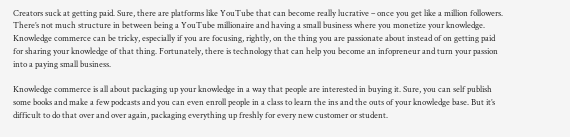Creators suck at getting paid. Sure, there are platforms like YouTube that can become really lucrative – once you get like a million followers. There’s not much structure in between being a YouTube millionaire and having a small business where you monetize your knowledge. Knowledge commerce can be tricky, especially if you are focusing, rightly, on the thing you are passionate about instead of on getting paid for sharing your knowledge of that thing. Fortunately, there is technology that can help you become an infopreneur and turn your passion into a paying small business.

Knowledge commerce is all about packaging up your knowledge in a way that people are interested in buying it. Sure, you can self publish some books and make a few podcasts and you can even enroll people in a class to learn the ins and the outs of your knowledge base. But it’s difficult to do that over and over again, packaging everything up freshly for every new customer or student.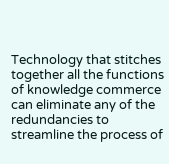Technology that stitches together all the functions of knowledge commerce can eliminate any of the redundancies to streamline the process of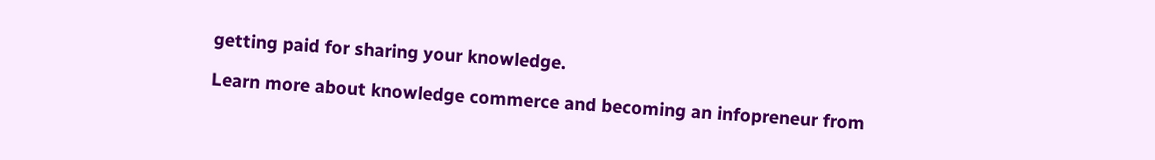getting paid for sharing your knowledge.

Learn more about knowledge commerce and becoming an infopreneur from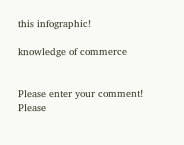this infographic!

knowledge of commerce


Please enter your comment!
Please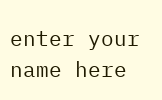enter your name here